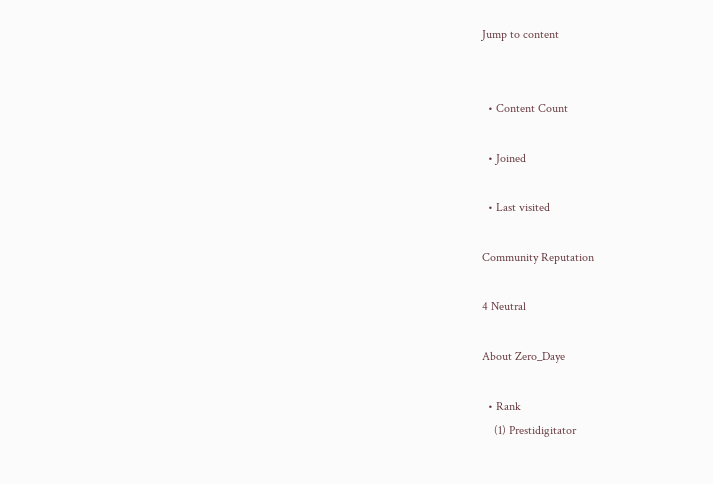Jump to content


  • Content Count

  • Joined

  • Last visited

Community Reputation

4 Neutral

About Zero_Daye

  • Rank
    (1) Prestidigitator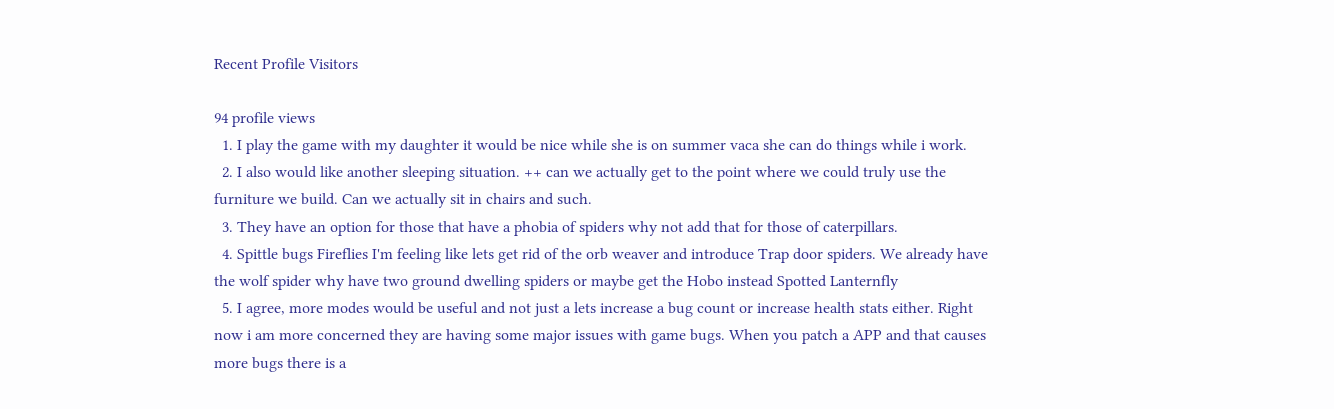Recent Profile Visitors

94 profile views
  1. I play the game with my daughter it would be nice while she is on summer vaca she can do things while i work.
  2. I also would like another sleeping situation. ++ can we actually get to the point where we could truly use the furniture we build. Can we actually sit in chairs and such.
  3. They have an option for those that have a phobia of spiders why not add that for those of caterpillars.
  4. Spittle bugs Fireflies I'm feeling like lets get rid of the orb weaver and introduce Trap door spiders. We already have the wolf spider why have two ground dwelling spiders or maybe get the Hobo instead Spotted Lanternfly
  5. I agree, more modes would be useful and not just a lets increase a bug count or increase health stats either. Right now i am more concerned they are having some major issues with game bugs. When you patch a APP and that causes more bugs there is a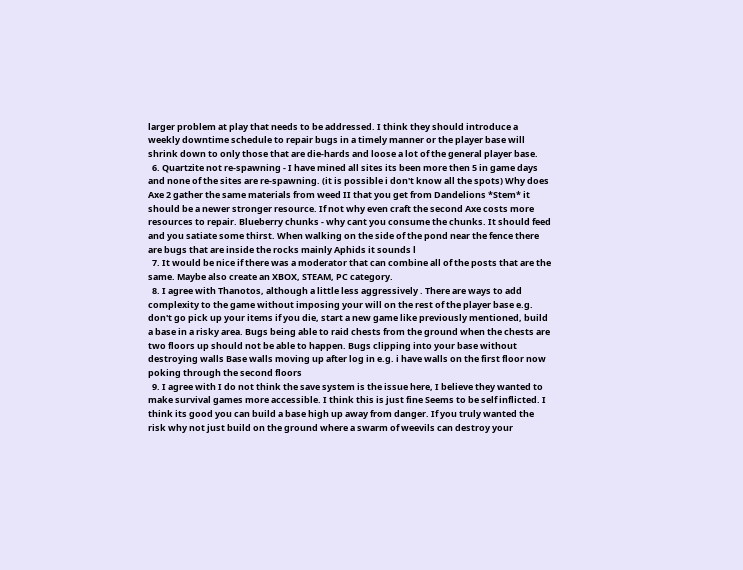larger problem at play that needs to be addressed. I think they should introduce a weekly downtime schedule to repair bugs in a timely manner or the player base will shrink down to only those that are die-hards and loose a lot of the general player base.
  6. Quartzite not re-spawning - I have mined all sites its been more then 5 in game days and none of the sites are re-spawning. (it is possible i don't know all the spots) Why does Axe 2 gather the same materials from weed II that you get from Dandelions *Stem* it should be a newer stronger resource. If not why even craft the second Axe costs more resources to repair. Blueberry chunks - why cant you consume the chunks. It should feed and you satiate some thirst. When walking on the side of the pond near the fence there are bugs that are inside the rocks mainly Aphids it sounds l
  7. It would be nice if there was a moderator that can combine all of the posts that are the same. Maybe also create an XBOX, STEAM, PC category.
  8. I agree with Thanotos, although a little less aggressively . There are ways to add complexity to the game without imposing your will on the rest of the player base e.g. don't go pick up your items if you die, start a new game like previously mentioned, build a base in a risky area. Bugs being able to raid chests from the ground when the chests are two floors up should not be able to happen. Bugs clipping into your base without destroying walls Base walls moving up after log in e.g. i have walls on the first floor now poking through the second floors
  9. I agree with I do not think the save system is the issue here, I believe they wanted to make survival games more accessible. I think this is just fine Seems to be self inflicted. I think its good you can build a base high up away from danger. If you truly wanted the risk why not just build on the ground where a swarm of weevils can destroy your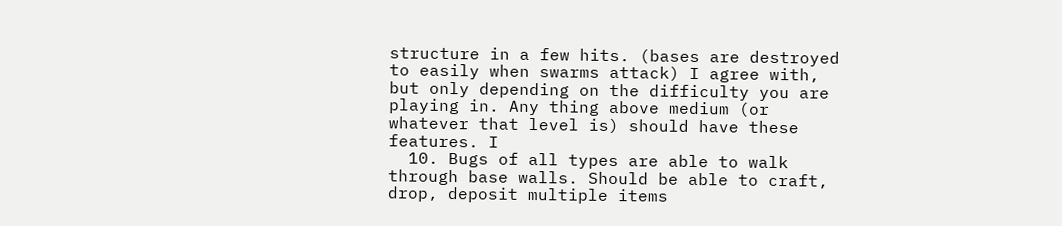structure in a few hits. (bases are destroyed to easily when swarms attack) I agree with, but only depending on the difficulty you are playing in. Any thing above medium (or whatever that level is) should have these features. I
  10. Bugs of all types are able to walk through base walls. Should be able to craft, drop, deposit multiple items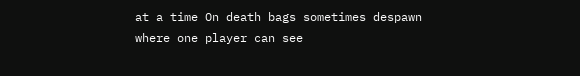at a time On death bags sometimes despawn where one player can see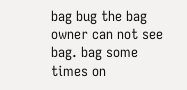bag bug the bag owner can not see bag. bag some times on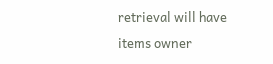retrieval will have items owner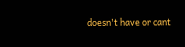doesn't have or cant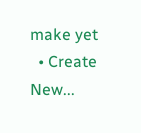make yet
  • Create New...